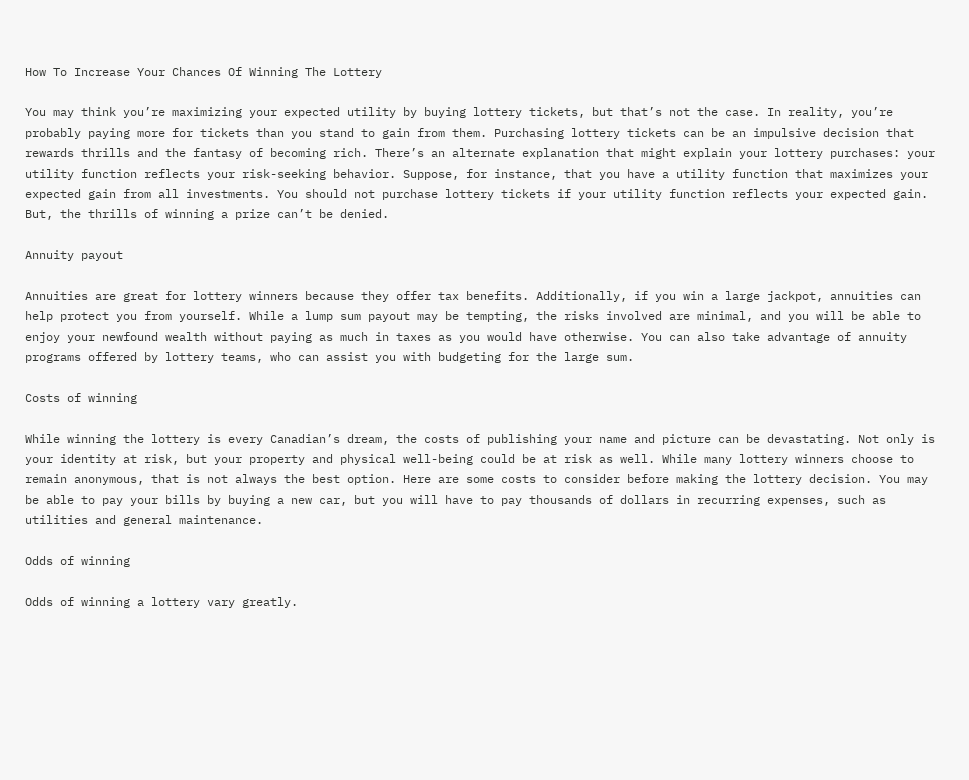How To Increase Your Chances Of Winning The Lottery

You may think you’re maximizing your expected utility by buying lottery tickets, but that’s not the case. In reality, you’re probably paying more for tickets than you stand to gain from them. Purchasing lottery tickets can be an impulsive decision that rewards thrills and the fantasy of becoming rich. There’s an alternate explanation that might explain your lottery purchases: your utility function reflects your risk-seeking behavior. Suppose, for instance, that you have a utility function that maximizes your expected gain from all investments. You should not purchase lottery tickets if your utility function reflects your expected gain. But, the thrills of winning a prize can’t be denied.

Annuity payout

Annuities are great for lottery winners because they offer tax benefits. Additionally, if you win a large jackpot, annuities can help protect you from yourself. While a lump sum payout may be tempting, the risks involved are minimal, and you will be able to enjoy your newfound wealth without paying as much in taxes as you would have otherwise. You can also take advantage of annuity programs offered by lottery teams, who can assist you with budgeting for the large sum.

Costs of winning

While winning the lottery is every Canadian’s dream, the costs of publishing your name and picture can be devastating. Not only is your identity at risk, but your property and physical well-being could be at risk as well. While many lottery winners choose to remain anonymous, that is not always the best option. Here are some costs to consider before making the lottery decision. You may be able to pay your bills by buying a new car, but you will have to pay thousands of dollars in recurring expenses, such as utilities and general maintenance.

Odds of winning

Odds of winning a lottery vary greatly.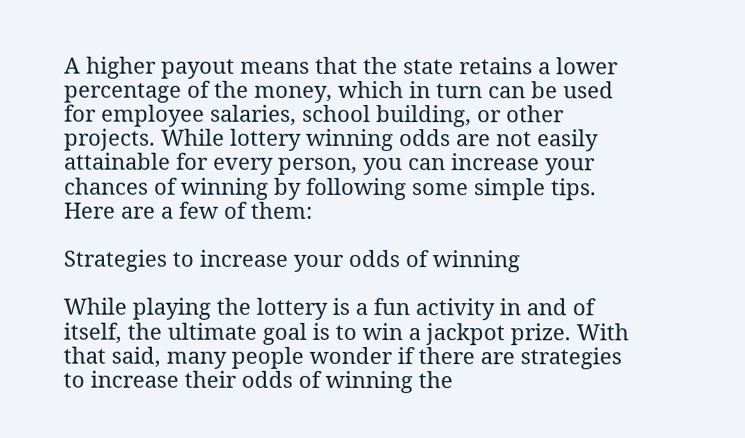A higher payout means that the state retains a lower percentage of the money, which in turn can be used for employee salaries, school building, or other projects. While lottery winning odds are not easily attainable for every person, you can increase your chances of winning by following some simple tips. Here are a few of them:

Strategies to increase your odds of winning

While playing the lottery is a fun activity in and of itself, the ultimate goal is to win a jackpot prize. With that said, many people wonder if there are strategies to increase their odds of winning the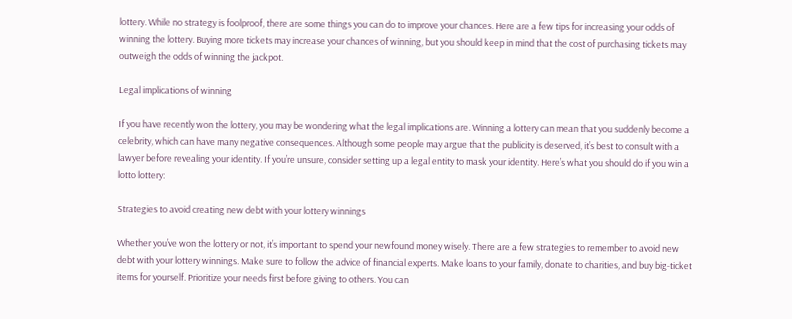lottery. While no strategy is foolproof, there are some things you can do to improve your chances. Here are a few tips for increasing your odds of winning the lottery. Buying more tickets may increase your chances of winning, but you should keep in mind that the cost of purchasing tickets may outweigh the odds of winning the jackpot.

Legal implications of winning

If you have recently won the lottery, you may be wondering what the legal implications are. Winning a lottery can mean that you suddenly become a celebrity, which can have many negative consequences. Although some people may argue that the publicity is deserved, it’s best to consult with a lawyer before revealing your identity. If you’re unsure, consider setting up a legal entity to mask your identity. Here’s what you should do if you win a lotto lottery:

Strategies to avoid creating new debt with your lottery winnings

Whether you’ve won the lottery or not, it’s important to spend your newfound money wisely. There are a few strategies to remember to avoid new debt with your lottery winnings. Make sure to follow the advice of financial experts. Make loans to your family, donate to charities, and buy big-ticket items for yourself. Prioritize your needs first before giving to others. You can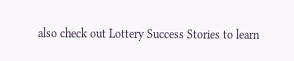also check out Lottery Success Stories to learn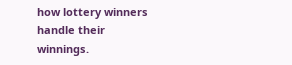how lottery winners handle their winnings.